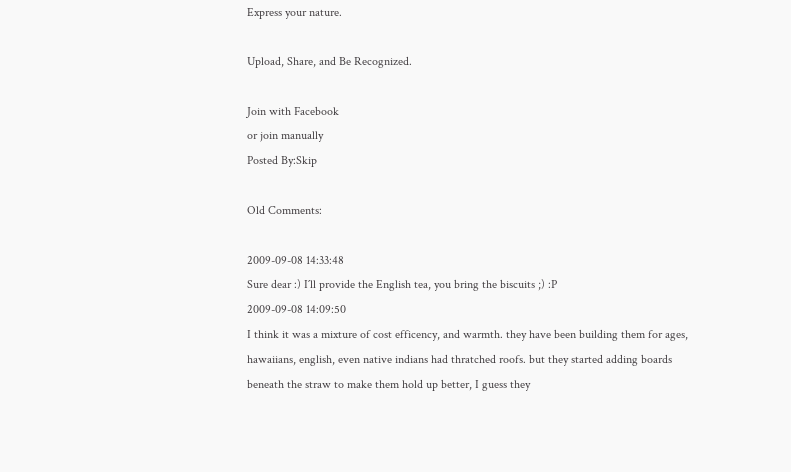Express your nature.

Upload, Share, and Be Recognized.

Join with Facebook
or join manually
Posted By:Skip

Old Comments:

2009-09-08 14:33:48
Sure dear :) I´ll provide the English tea, you bring the biscuits ;) :P
2009-09-08 14:09:50
I think it was a mixture of cost efficency, and warmth. they have been building them for ages, hawaiians, english, even native indians had thratched roofs. but they started adding boards beneath the straw to make them hold up better, I guess they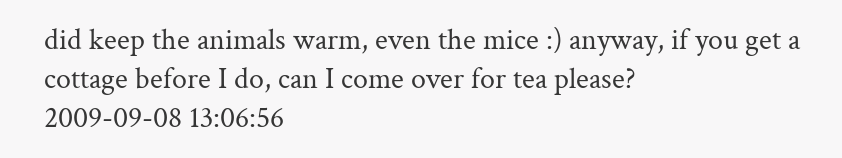did keep the animals warm, even the mice :) anyway, if you get a cottage before I do, can I come over for tea please?
2009-09-08 13:06:56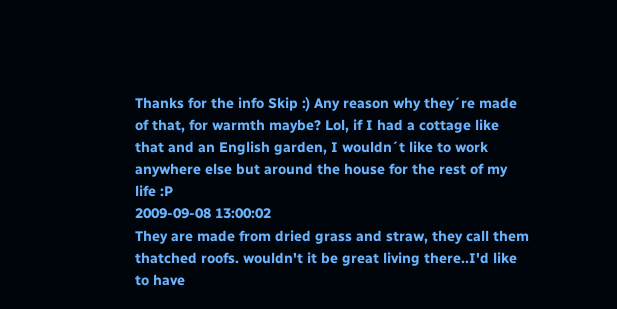Thanks for the info Skip :) Any reason why they´re made of that, for warmth maybe? Lol, if I had a cottage like that and an English garden, I wouldn´t like to work anywhere else but around the house for the rest of my life :P
2009-09-08 13:00:02
They are made from dried grass and straw, they call them thatched roofs. wouldn't it be great living there..I'd like to have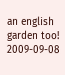an english garden too!
2009-09-08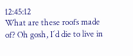12:45:12
What are these roofs made of? Oh gosh, I´d die to live in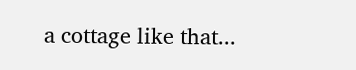a cottage like that...